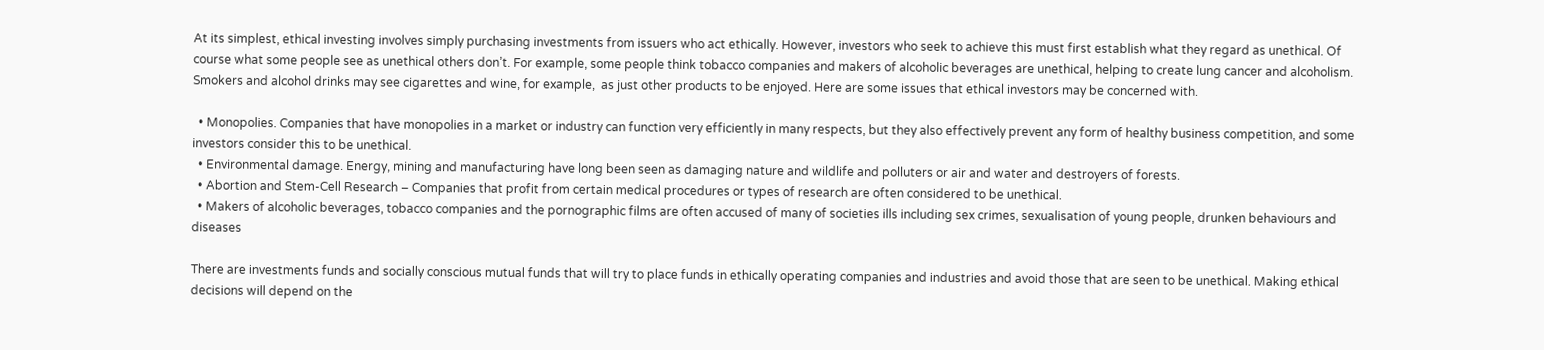At its simplest, ethical investing involves simply purchasing investments from issuers who act ethically. However, investors who seek to achieve this must first establish what they regard as unethical. Of course what some people see as unethical others don’t. For example, some people think tobacco companies and makers of alcoholic beverages are unethical, helping to create lung cancer and alcoholism. Smokers and alcohol drinks may see cigarettes and wine, for example,  as just other products to be enjoyed. Here are some issues that ethical investors may be concerned with.

  • Monopolies. Companies that have monopolies in a market or industry can function very efficiently in many respects, but they also effectively prevent any form of healthy business competition, and some investors consider this to be unethical.
  • Environmental damage. Energy, mining and manufacturing have long been seen as damaging nature and wildlife and polluters or air and water and destroyers of forests.
  • Abortion and Stem-Cell Research – Companies that profit from certain medical procedures or types of research are often considered to be unethical.
  • Makers of alcoholic beverages, tobacco companies and the pornographic films are often accused of many of societies ills including sex crimes, sexualisation of young people, drunken behaviours and diseases

There are investments funds and socially conscious mutual funds that will try to place funds in ethically operating companies and industries and avoid those that are seen to be unethical. Making ethical decisions will depend on the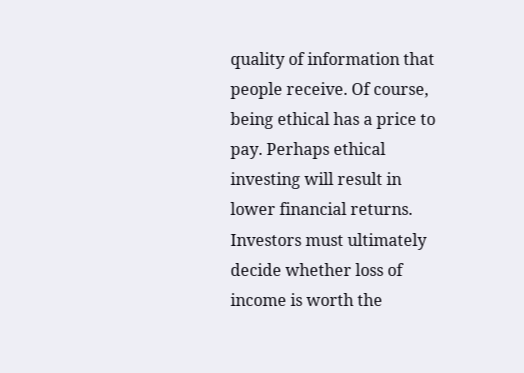quality of information that people receive. Of course, being ethical has a price to pay. Perhaps ethical investing will result in lower financial returns. Investors must ultimately decide whether loss of income is worth the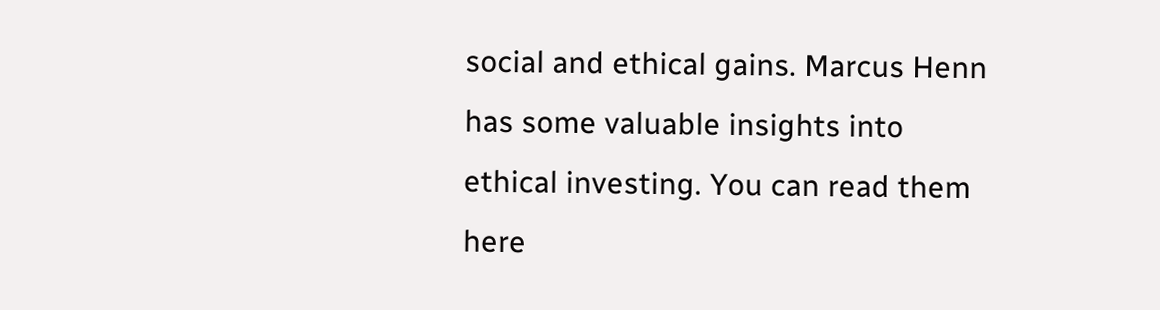social and ethical gains. Marcus Henn has some valuable insights into ethical investing. You can read them here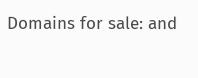Domains for sale: and